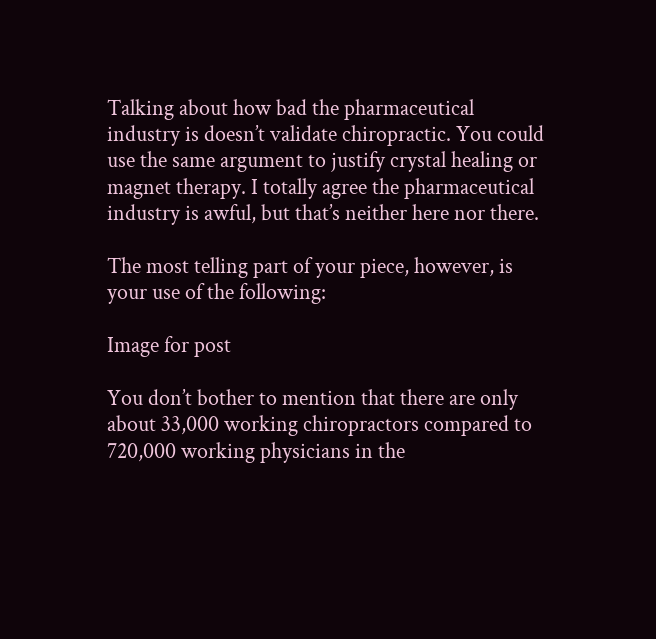Talking about how bad the pharmaceutical industry is doesn’t validate chiropractic. You could use the same argument to justify crystal healing or magnet therapy. I totally agree the pharmaceutical industry is awful, but that’s neither here nor there.

The most telling part of your piece, however, is your use of the following:

Image for post

You don’t bother to mention that there are only about 33,000 working chiropractors compared to 720,000 working physicians in the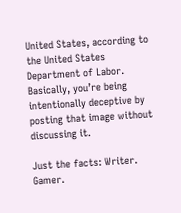United States, according to the United States Department of Labor. Basically, you’re being intentionally deceptive by posting that image without discussing it.

Just the facts: Writer. Gamer.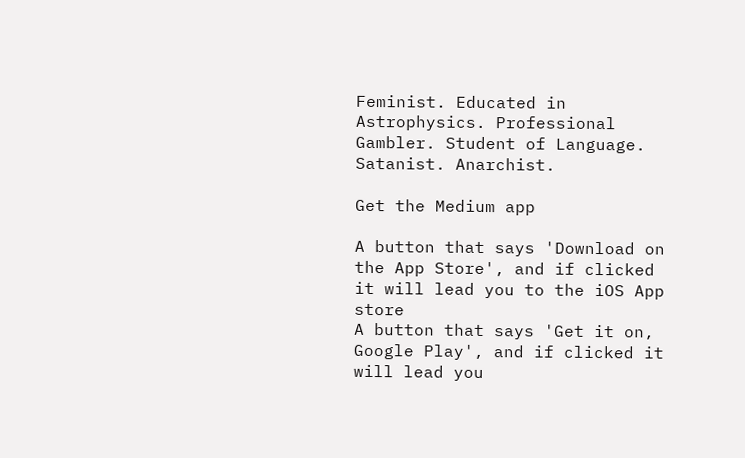Feminist. Educated in Astrophysics. Professional Gambler. Student of Language. Satanist. Anarchist.

Get the Medium app

A button that says 'Download on the App Store', and if clicked it will lead you to the iOS App store
A button that says 'Get it on, Google Play', and if clicked it will lead you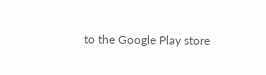to the Google Play store